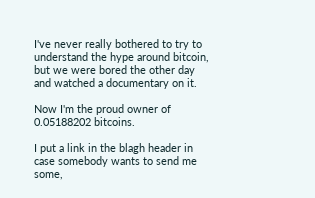I've never really bothered to try to understand the hype around bitcoin, but we were bored the other day and watched a documentary on it.

Now I'm the proud owner of 0.05188202 bitcoins.

I put a link in the blagh header in case somebody wants to send me some,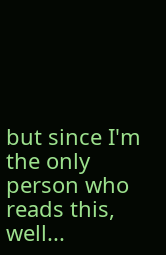but since I'm the only person who reads this, well...